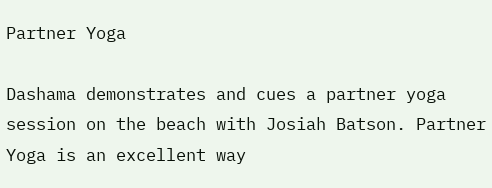Partner Yoga

Dashama demonstrates and cues a partner yoga session on the beach with Josiah Batson. Partner Yoga is an excellent way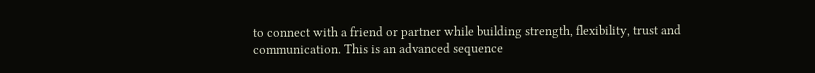to connect with a friend or partner while building strength, flexibility, trust and communication. This is an advanced sequence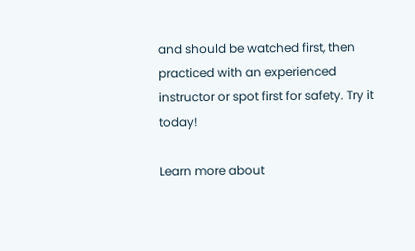and should be watched first, then practiced with an experienced instructor or spot first for safety. Try it today!

Learn more about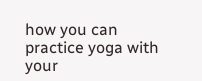how you can practice yoga with your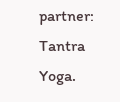partner: Tantra Yoga.